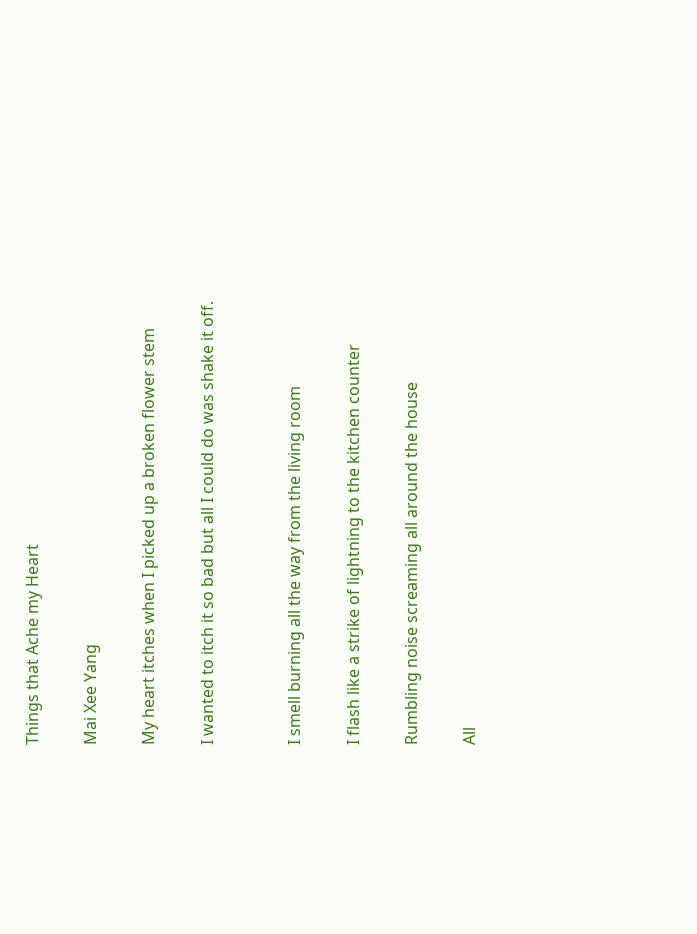Things that Ache my Heart

Mai Xee Yang

My heart itches when I picked up a broken flower stem

I wanted to itch it so bad but all I could do was shake it off.


I smell burning all the way from the living room

I flash like a strike of lightning to the kitchen counter

Rumbling noise screaming all around the house

All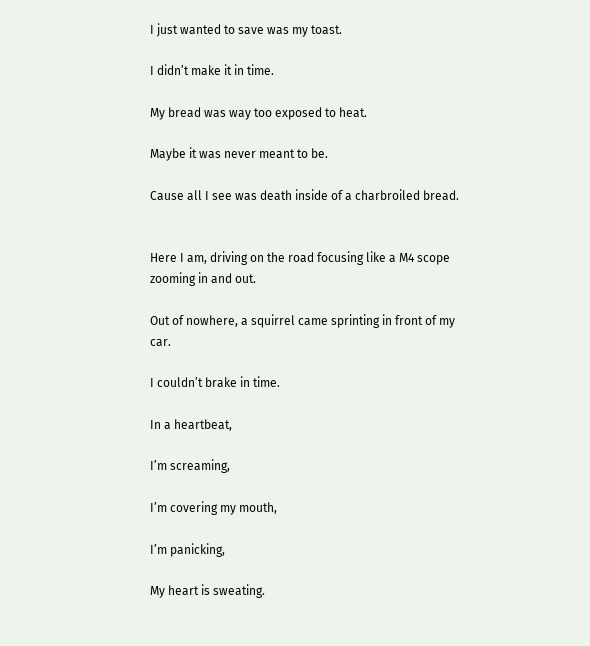I just wanted to save was my toast.

I didn’t make it in time.

My bread was way too exposed to heat.

Maybe it was never meant to be.

Cause all I see was death inside of a charbroiled bread.


Here I am, driving on the road focusing like a M4 scope zooming in and out.

Out of nowhere, a squirrel came sprinting in front of my car.

I couldn’t brake in time.

In a heartbeat,

I’m screaming,

I’m covering my mouth,

I’m panicking,

My heart is sweating.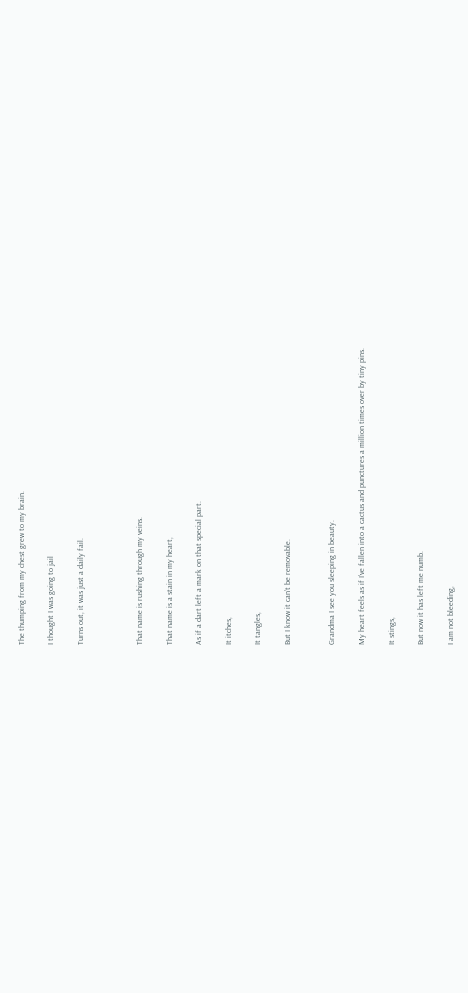The thumping from my chest grew to my brain.

I thought I was going to jail

Turns out, it was just a daily fail.



That name is rushing through my veins.

That name is a stain in my heart,

As if a dart left a mark on that special part.

It itches,

It tangles,

But I know it can’t be removable.


Grandma I see you sleeping in beauty.

My heart feels as if I’ve fallen into a cactus and punctures a million times over by tiny pins.

It stings,

But now it has left me numb.

I am not bleeding,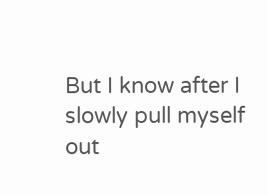But I know after I slowly pull myself out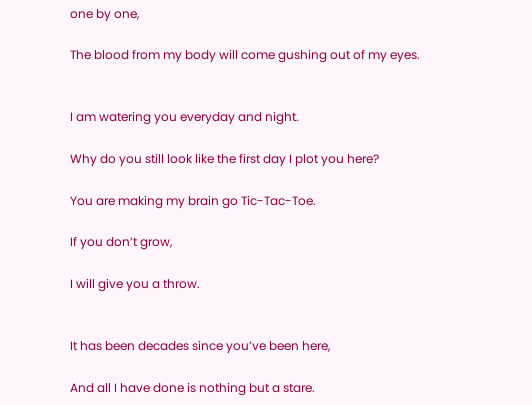one by one,

The blood from my body will come gushing out of my eyes.


I am watering you everyday and night.

Why do you still look like the first day I plot you here?

You are making my brain go Tic-Tac-Toe.

If you don’t grow,

I will give you a throw.


It has been decades since you’ve been here,

And all I have done is nothing but a stare.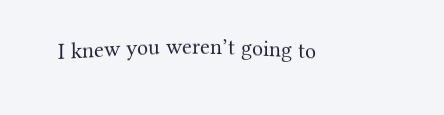I knew you weren’t going to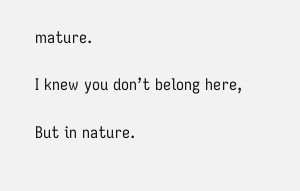mature.

I knew you don’t belong here,

But in nature.